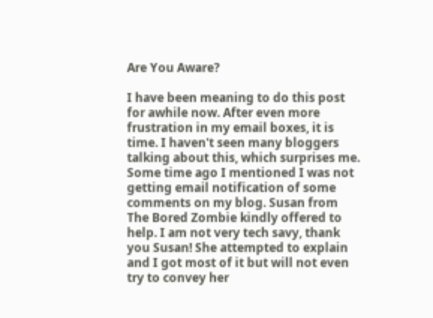Are You Aware?

I have been meaning to do this post for awhile now. After even more frustration in my email boxes, it is time. I haven't seen many bloggers talking about this, which surprises me.
Some time ago I mentioned I was not getting email notification of some comments on my blog. Susan from The Bored Zombie kindly offered to help. I am not very tech savy, thank you Susan! She attempted to explain and I got most of it but will not even try to convey her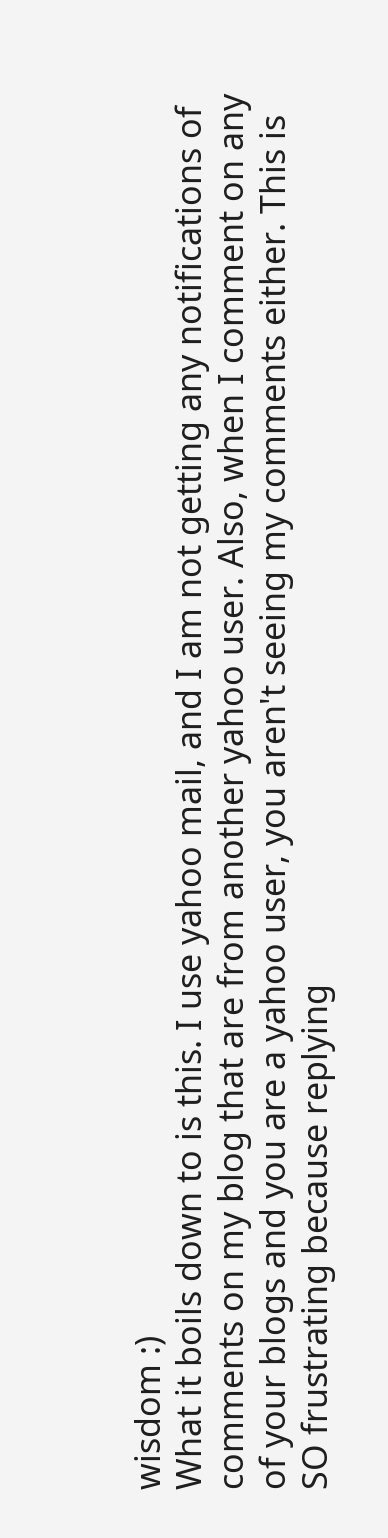wisdom :)
What it boils down to is this. I use yahoo mail, and I am not getting any notifications of comments on my blog that are from another yahoo user. Also, when I comment on any of your blogs and you are a yahoo user, you aren't seeing my comments either. This is SO frustrating because replying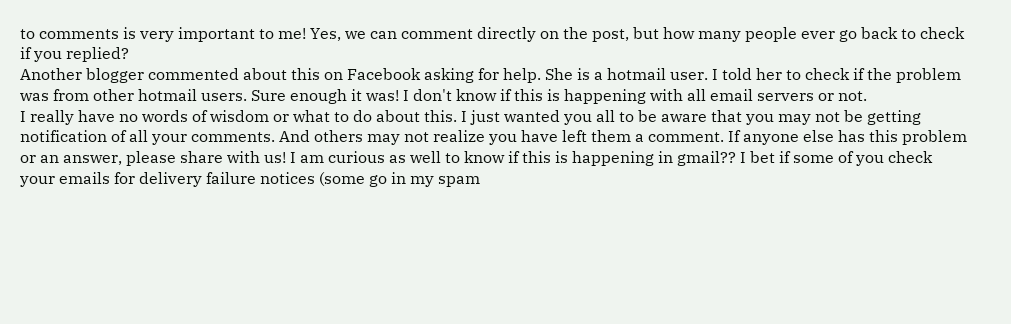to comments is very important to me! Yes, we can comment directly on the post, but how many people ever go back to check if you replied?
Another blogger commented about this on Facebook asking for help. She is a hotmail user. I told her to check if the problem was from other hotmail users. Sure enough it was! I don't know if this is happening with all email servers or not.
I really have no words of wisdom or what to do about this. I just wanted you all to be aware that you may not be getting notification of all your comments. And others may not realize you have left them a comment. If anyone else has this problem or an answer, please share with us! I am curious as well to know if this is happening in gmail?? I bet if some of you check your emails for delivery failure notices (some go in my spam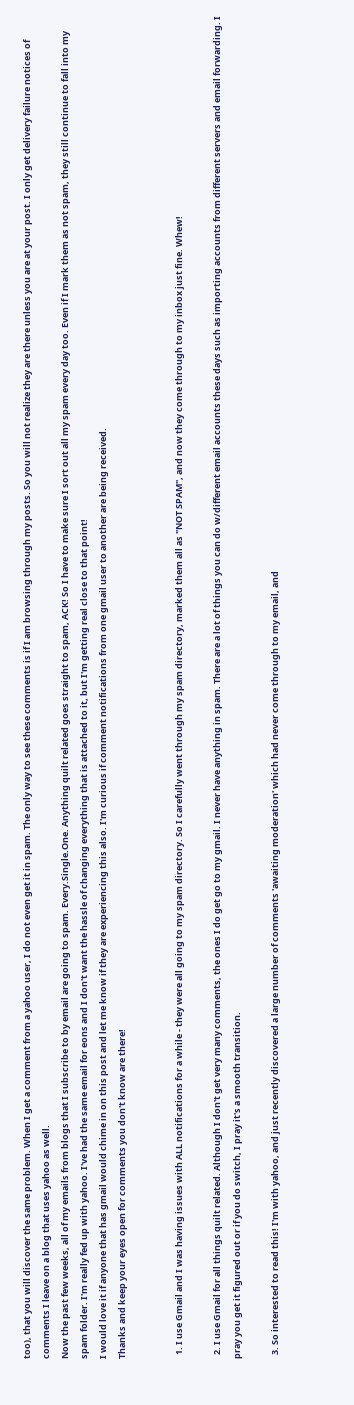too), that you will discover the same problem. When I get a comment from a yahoo user, I do not even get it in spam. The only way to see these comments is if I am browsing through my posts. So you will not realize they are there unless you are at your post. I only get delivery failure notices of comments I leave on a blog that uses yahoo as well.
Now the past few weeks, all of my emails from blogs that I subscribe to by email are going to spam. Every.Single.One. Anything quilt related goes straight to spam, ACK! So I have to make sure I sort out all my spam every day too. Even if I mark them as not spam, they still continue to fall into my spam folder. I'm really fed up with yahoo. I've had the same email for eons and I don't want the hassle of changing everything that is attached to it, but I'm getting real close to that point!
I would love it if anyone that has gmail would chime in on this post and let me know if they are experiencing this also. I'm curious if comment notifications from one gmail user to another are being received.
Thanks and keep your eyes open for comments you don't know are there!


  1. I use Gmail and I was having issues with ALL notifications for a while - they were all going to my spam directory. So I carefully went through my spam directory, marked them all as "NOT SPAM", and now they come through to my inbox just fine. Whew!

  2. I use Gmail for all things quilt related. Although I don't get very many comments, the ones I do get go to my gmail. I never have anything in spam. There are a lot of things you can do w/different email accounts these days such as importing accounts from different servers and email forwarding. I pray you get it figured out or if you do switch, I pray it's a smooth transition.

  3. So interested to read this! I'm with yahoo, and just recently discovered a large number of comments 'awaiting moderation' which had never come through to my email, and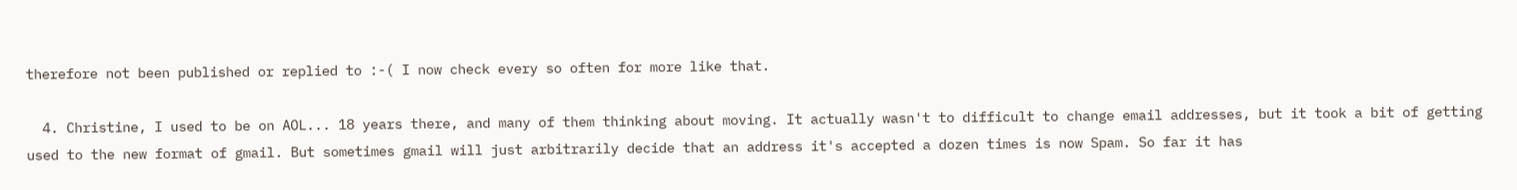therefore not been published or replied to :-( I now check every so often for more like that.

  4. Christine, I used to be on AOL... 18 years there, and many of them thinking about moving. It actually wasn't to difficult to change email addresses, but it took a bit of getting used to the new format of gmail. But sometimes gmail will just arbitrarily decide that an address it's accepted a dozen times is now Spam. So far it has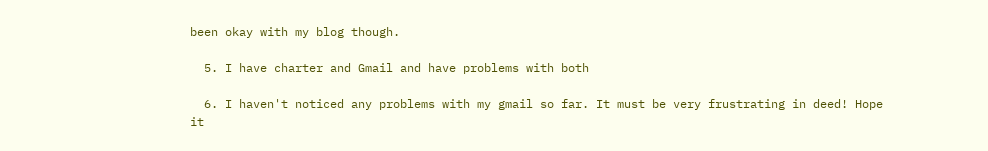been okay with my blog though.

  5. I have charter and Gmail and have problems with both

  6. I haven't noticed any problems with my gmail so far. It must be very frustrating in deed! Hope it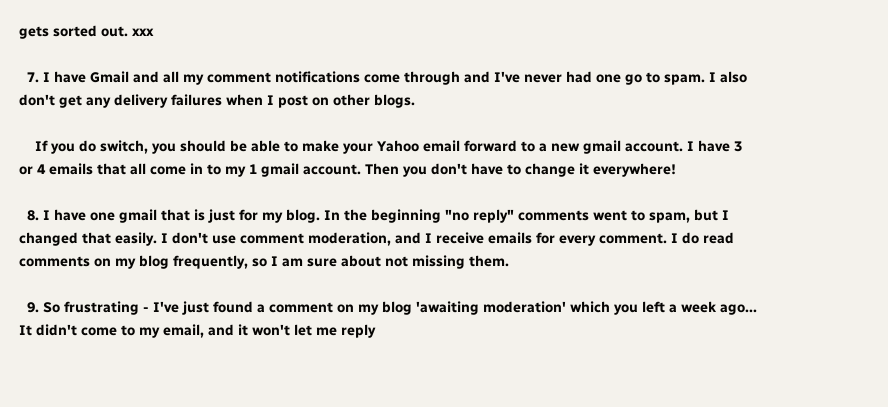gets sorted out. xxx

  7. I have Gmail and all my comment notifications come through and I've never had one go to spam. I also don't get any delivery failures when I post on other blogs.

    If you do switch, you should be able to make your Yahoo email forward to a new gmail account. I have 3 or 4 emails that all come in to my 1 gmail account. Then you don't have to change it everywhere!

  8. I have one gmail that is just for my blog. In the beginning "no reply" comments went to spam, but I changed that easily. I don't use comment moderation, and I receive emails for every comment. I do read comments on my blog frequently, so I am sure about not missing them.

  9. So frustrating - I've just found a comment on my blog 'awaiting moderation' which you left a week ago... It didn't come to my email, and it won't let me reply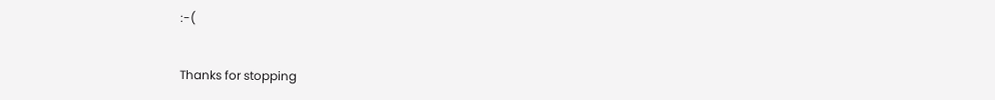:-(


Thanks for stopping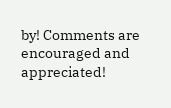by! Comments are encouraged and appreciated!